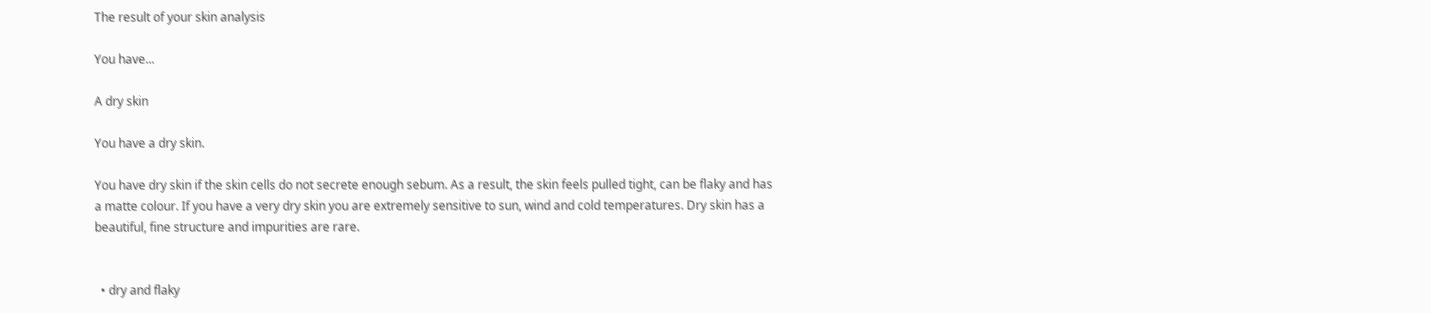The result of your skin analysis

You have...

A dry skin

You have a dry skin.

You have dry skin if the skin cells do not secrete enough sebum. As a result, the skin feels pulled tight, can be flaky and has a matte colour. If you have a very dry skin you are extremely sensitive to sun, wind and cold temperatures. Dry skin has a beautiful, fine structure and impurities are rare.


  • dry and flaky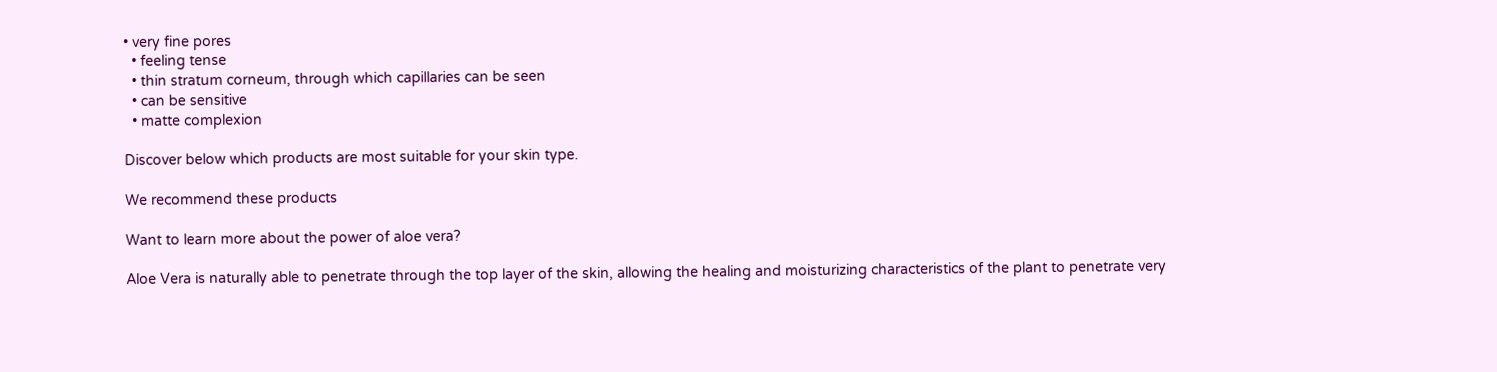• very fine pores
  • feeling tense
  • thin stratum corneum, through which capillaries can be seen
  • can be sensitive
  • matte complexion

Discover below which products are most suitable for your skin type.

We recommend these products

Want to learn more about the power of aloe vera?

Aloe Vera is naturally able to penetrate through the top layer of the skin, allowing the healing and moisturizing characteristics of the plant to penetrate very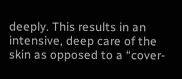deeply. This results in an intensive, deep care of the skin as opposed to a “cover-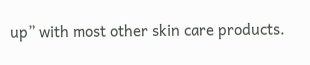up” with most other skin care products.